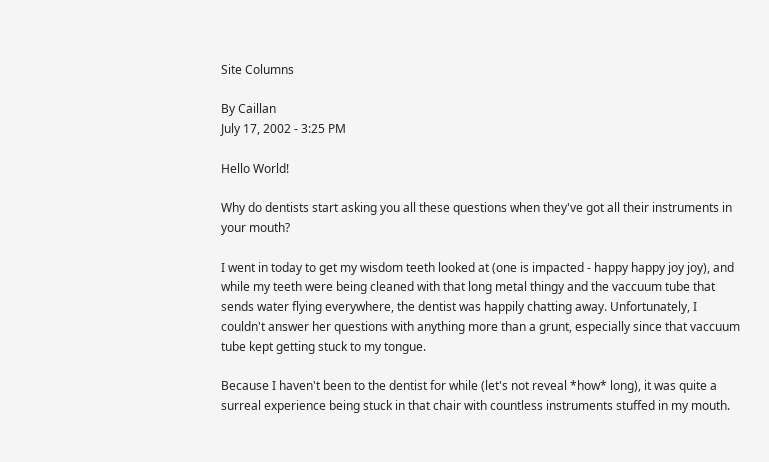Site Columns

By Caillan
July 17, 2002 - 3:25 PM

Hello World!

Why do dentists start asking you all these questions when they've got all their instruments in your mouth?

I went in today to get my wisdom teeth looked at (one is impacted - happy happy joy joy), and while my teeth were being cleaned with that long metal thingy and the vaccuum tube that sends water flying everywhere, the dentist was happily chatting away. Unfortunately, I couldn't answer her questions with anything more than a grunt, especially since that vaccuum tube kept getting stuck to my tongue.

Because I haven't been to the dentist for while (let's not reveal *how* long), it was quite a surreal experience being stuck in that chair with countless instruments stuffed in my mouth.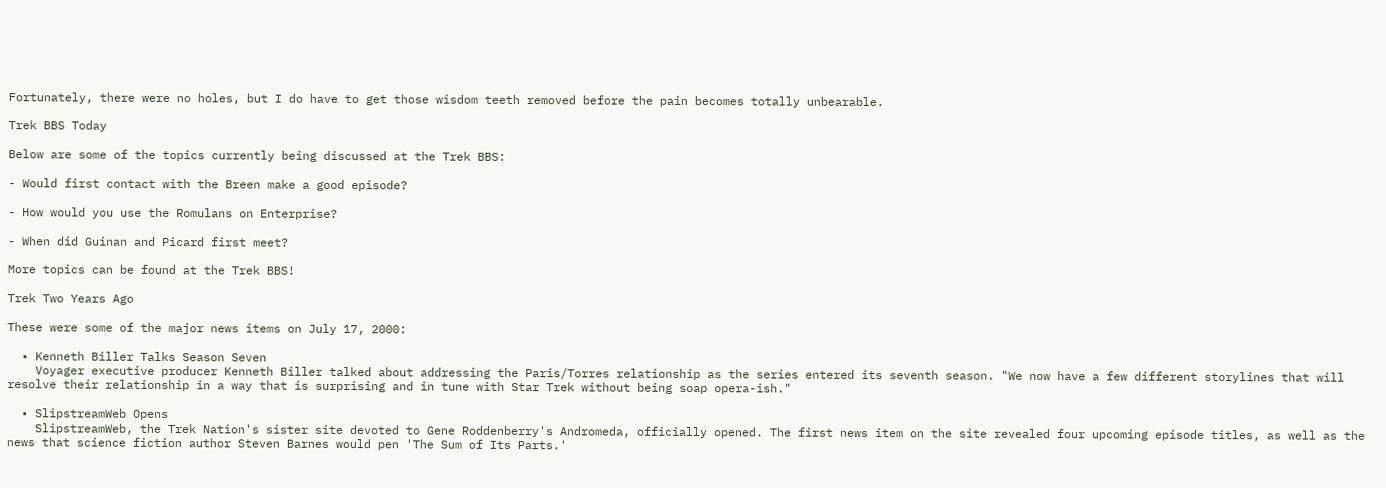Fortunately, there were no holes, but I do have to get those wisdom teeth removed before the pain becomes totally unbearable.

Trek BBS Today

Below are some of the topics currently being discussed at the Trek BBS:

- Would first contact with the Breen make a good episode?

- How would you use the Romulans on Enterprise?

- When did Guinan and Picard first meet?

More topics can be found at the Trek BBS!

Trek Two Years Ago

These were some of the major news items on July 17, 2000:

  • Kenneth Biller Talks Season Seven
    Voyager executive producer Kenneth Biller talked about addressing the Paris/Torres relationship as the series entered its seventh season. "We now have a few different storylines that will resolve their relationship in a way that is surprising and in tune with Star Trek without being soap opera-ish."

  • SlipstreamWeb Opens
    SlipstreamWeb, the Trek Nation's sister site devoted to Gene Roddenberry's Andromeda, officially opened. The first news item on the site revealed four upcoming episode titles, as well as the news that science fiction author Steven Barnes would pen 'The Sum of Its Parts.'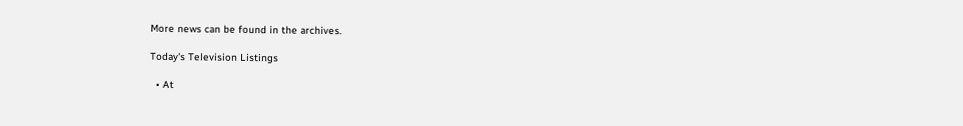More news can be found in the archives.

Today's Television Listings

  • At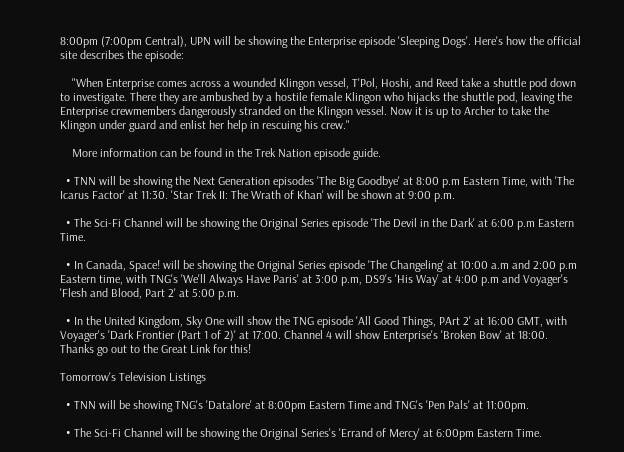8:00pm (7:00pm Central), UPN will be showing the Enterprise episode 'Sleeping Dogs'. Here's how the official site describes the episode:

    "When Enterprise comes across a wounded Klingon vessel, T'Pol, Hoshi, and Reed take a shuttle pod down to investigate. There they are ambushed by a hostile female Klingon who hijacks the shuttle pod, leaving the Enterprise crewmembers dangerously stranded on the Klingon vessel. Now it is up to Archer to take the Klingon under guard and enlist her help in rescuing his crew."

    More information can be found in the Trek Nation episode guide.

  • TNN will be showing the Next Generation episodes 'The Big Goodbye' at 8:00 p.m Eastern Time, with 'The Icarus Factor' at 11:30. 'Star Trek II: The Wrath of Khan' will be shown at 9:00 p.m.

  • The Sci-Fi Channel will be showing the Original Series episode 'The Devil in the Dark' at 6:00 p.m Eastern Time.

  • In Canada, Space! will be showing the Original Series episode 'The Changeling' at 10:00 a.m and 2:00 p.m Eastern time, with TNG's 'We'll Always Have Paris' at 3:00 p.m, DS9's 'His Way' at 4:00 p.m and Voyager's 'Flesh and Blood, Part 2' at 5:00 p.m.

  • In the United Kingdom, Sky One will show the TNG episode 'All Good Things, PArt 2' at 16:00 GMT, with Voyager's 'Dark Frontier (Part 1 of 2)' at 17:00. Channel 4 will show Enterprise's 'Broken Bow' at 18:00. Thanks go out to the Great Link for this!

Tomorrow's Television Listings

  • TNN will be showing TNG's 'Datalore' at 8:00pm Eastern Time and TNG's 'Pen Pals' at 11:00pm.

  • The Sci-Fi Channel will be showing the Original Series's 'Errand of Mercy' at 6:00pm Eastern Time.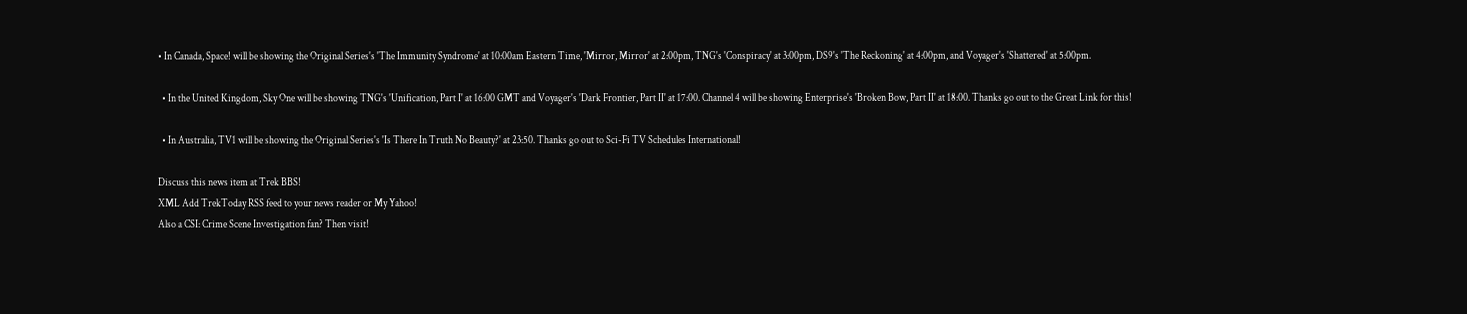• In Canada, Space! will be showing the Original Series's 'The Immunity Syndrome' at 10:00am Eastern Time, 'Mirror, Mirror' at 2:00pm, TNG's 'Conspiracy' at 3:00pm, DS9's 'The Reckoning' at 4:00pm, and Voyager's 'Shattered' at 5:00pm.

  • In the United Kingdom, Sky One will be showing TNG's 'Unification, Part I' at 16:00 GMT and Voyager's 'Dark Frontier, Part II' at 17:00. Channel 4 will be showing Enterprise's 'Broken Bow, Part II' at 18:00. Thanks go out to the Great Link for this!

  • In Australia, TV1 will be showing the Original Series's 'Is There In Truth No Beauty?' at 23:50. Thanks go out to Sci-Fi TV Schedules International!

Discuss this news item at Trek BBS!
XML Add TrekToday RSS feed to your news reader or My Yahoo!
Also a CSI: Crime Scene Investigation fan? Then visit!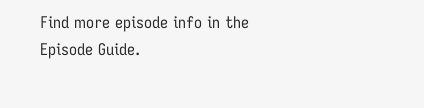Find more episode info in the Episode Guide.